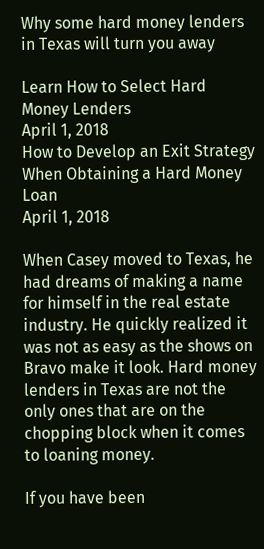Why some hard money lenders in Texas will turn you away

Learn How to Select Hard Money Lenders
April 1, 2018
How to Develop an Exit Strategy When Obtaining a Hard Money Loan
April 1, 2018

When Casey moved to Texas, he had dreams of making a name for himself in the real estate industry. He quickly realized it was not as easy as the shows on Bravo make it look. Hard money lenders in Texas are not the only ones that are on the chopping block when it comes to loaning money.

If you have been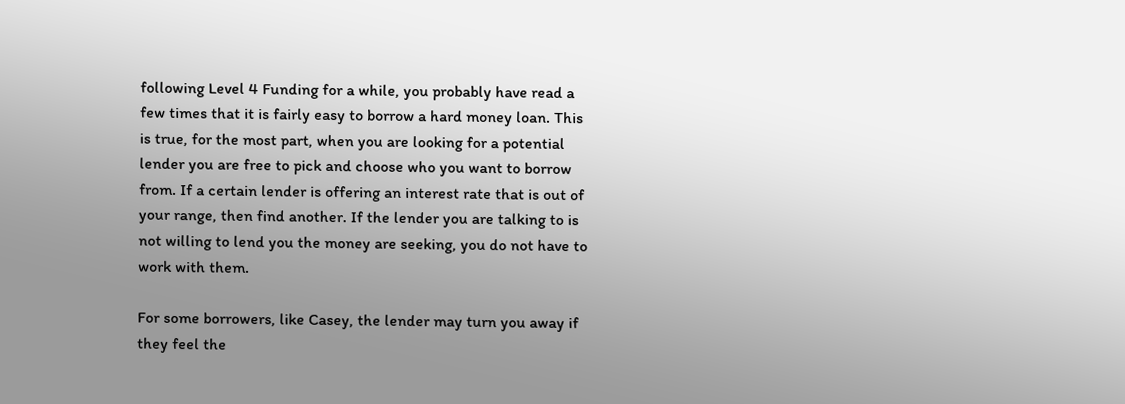following Level 4 Funding for a while, you probably have read a few times that it is fairly easy to borrow a hard money loan. This is true, for the most part, when you are looking for a potential lender you are free to pick and choose who you want to borrow from. If a certain lender is offering an interest rate that is out of your range, then find another. If the lender you are talking to is not willing to lend you the money are seeking, you do not have to work with them.

For some borrowers, like Casey, the lender may turn you away if they feel the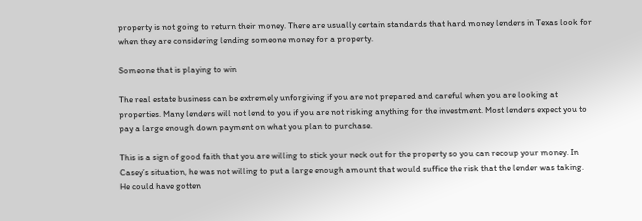property is not going to return their money. There are usually certain standards that hard money lenders in Texas look for when they are considering lending someone money for a property.

Someone that is playing to win

The real estate business can be extremely unforgiving if you are not prepared and careful when you are looking at properties. Many lenders will not lend to you if you are not risking anything for the investment. Most lenders expect you to pay a large enough down payment on what you plan to purchase.

This is a sign of good faith that you are willing to stick your neck out for the property so you can recoup your money. In Casey’s situation, he was not willing to put a large enough amount that would suffice the risk that the lender was taking. He could have gotten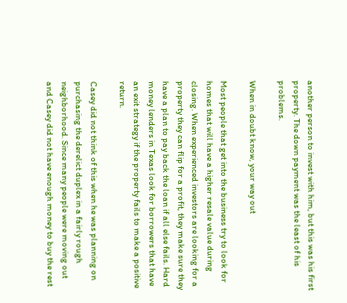another person to invest with him, but this was his first property. The down payment was the least of his problems.

When in doubt know, your way out

Most people that get into the business try to look for homes that will have a higher resale value during closing. When experienced investors are looking for a property they can flip for a profit, they make sure they have a plan to pay back the loan if all else fails. Hard money lenders in Texas look for borrowers that have an exit strategy if the property fails to make a positive return.

Casey did not think of this when he was planning on purchasing the derelict duplex in a fairly rough neighborhood. Since many people were moving out and Casey did not have enough money to buy the rest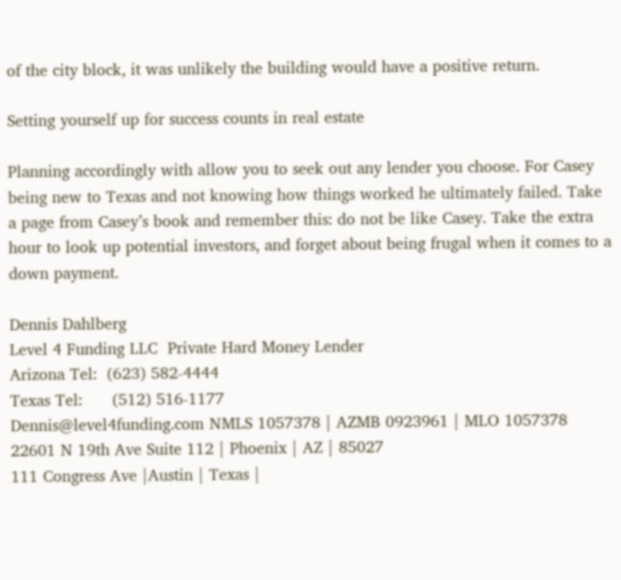of the city block, it was unlikely the building would have a positive return.

Setting yourself up for success counts in real estate

Planning accordingly with allow you to seek out any lender you choose. For Casey being new to Texas and not knowing how things worked he ultimately failed. Take a page from Casey’s book and remember this: do not be like Casey. Take the extra hour to look up potential investors, and forget about being frugal when it comes to a down payment.

Dennis Dahlberg
Level 4 Funding LLC  Private Hard Money Lender
Arizona Tel:  (623) 582-4444
Texas Tel:      (512) 516-1177
Dennis@level4funding.com NMLS 1057378 | AZMB 0923961 | MLO 1057378
22601 N 19th Ave Suite 112 | Phoenix | AZ | 85027
111 Congress Ave |Austin | Texas |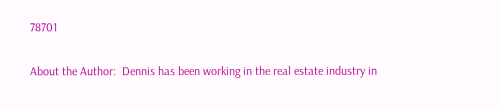78701

About the Author:  Dennis has been working in the real estate industry in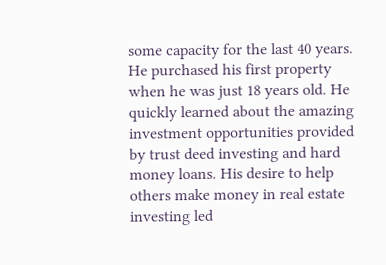some capacity for the last 40 years. He purchased his first property when he was just 18 years old. He quickly learned about the amazing investment opportunities provided by trust deed investing and hard money loans. His desire to help others make money in real estate investing led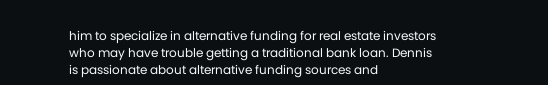him to specialize in alternative funding for real estate investors who may have trouble getting a traditional bank loan. Dennis is passionate about alternative funding sources and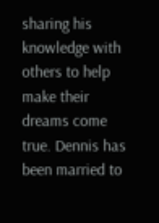sharing his knowledge with others to help make their dreams come true. Dennis has been married to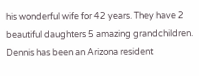his wonderful wife for 42 years. They have 2 beautiful daughters 5 amazing grandchildren. Dennis has been an Arizona resident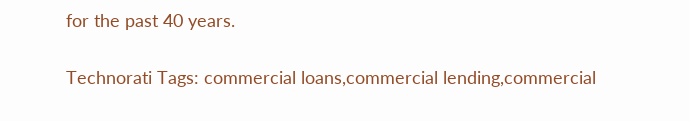for the past 40 years.

Technorati Tags: commercial loans,commercial lending,commercial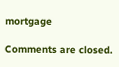mortgage

Comments are closed.